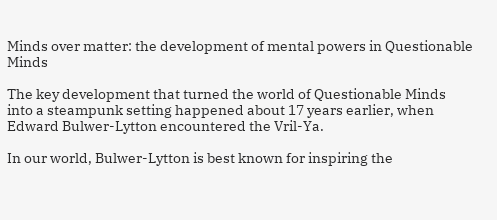Minds over matter: the development of mental powers in Questionable Minds

The key development that turned the world of Questionable Minds into a steampunk setting happened about 17 years earlier, when Edward Bulwer-Lytton encountered the Vril-Ya.

In our world, Bulwer-Lytton is best known for inspiring the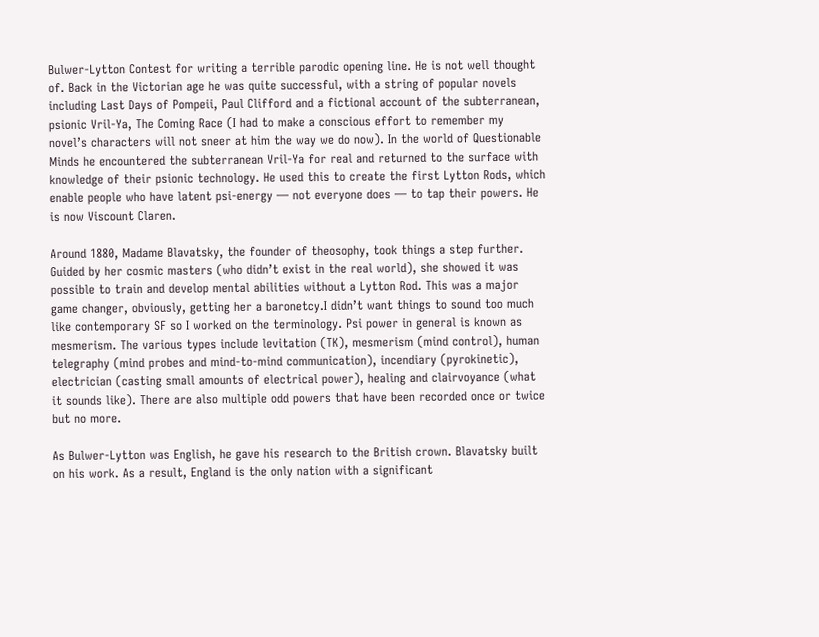Bulwer-Lytton Contest for writing a terrible parodic opening line. He is not well thought of. Back in the Victorian age he was quite successful, with a string of popular novels including Last Days of Pompeii, Paul Clifford and a fictional account of the subterranean, psionic Vril-Ya, The Coming Race (I had to make a conscious effort to remember my novel’s characters will not sneer at him the way we do now). In the world of Questionable Minds he encountered the subterranean Vril-Ya for real and returned to the surface with knowledge of their psionic technology. He used this to create the first Lytton Rods, which enable people who have latent psi-energy — not everyone does — to tap their powers. He is now Viscount Claren.

Around 1880, Madame Blavatsky, the founder of theosophy, took things a step further. Guided by her cosmic masters (who didn’t exist in the real world), she showed it was possible to train and develop mental abilities without a Lytton Rod. This was a major game changer, obviously, getting her a baronetcy.I didn’t want things to sound too much like contemporary SF so I worked on the terminology. Psi power in general is known as mesmerism. The various types include levitation (TK), mesmerism (mind control), human telegraphy (mind probes and mind-to-mind communication), incendiary (pyrokinetic), electrician (casting small amounts of electrical power), healing and clairvoyance (what it sounds like). There are also multiple odd powers that have been recorded once or twice but no more.

As Bulwer-Lytton was English, he gave his research to the British crown. Blavatsky built on his work. As a result, England is the only nation with a significant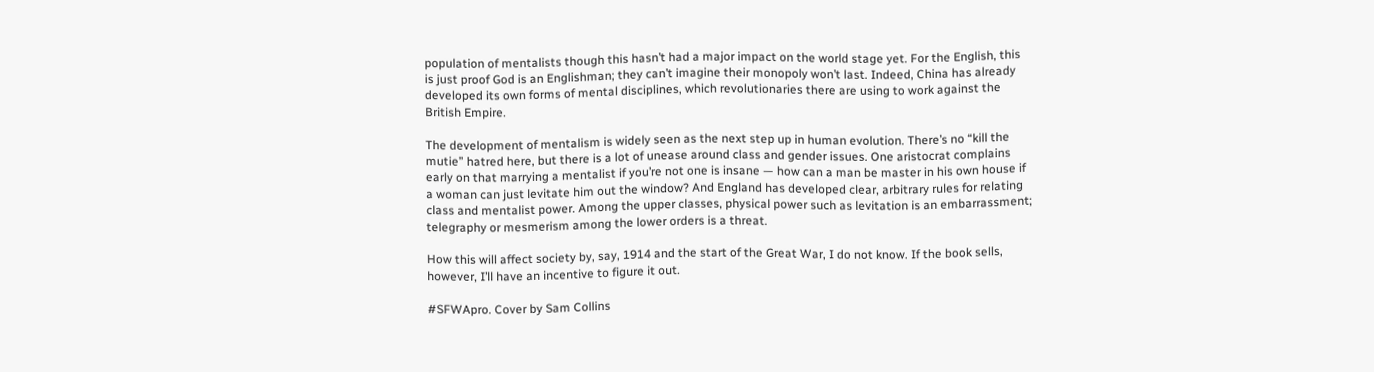population of mentalists though this hasn’t had a major impact on the world stage yet. For the English, this is just proof God is an Englishman; they can’t imagine their monopoly won’t last. Indeed, China has already developed its own forms of mental disciplines, which revolutionaries there are using to work against the British Empire.

The development of mentalism is widely seen as the next step up in human evolution. There’s no “kill the mutie” hatred here, but there is a lot of unease around class and gender issues. One aristocrat complains early on that marrying a mentalist if you’re not one is insane — how can a man be master in his own house if a woman can just levitate him out the window? And England has developed clear, arbitrary rules for relating class and mentalist power. Among the upper classes, physical power such as levitation is an embarrassment; telegraphy or mesmerism among the lower orders is a threat.

How this will affect society by, say, 1914 and the start of the Great War, I do not know. If the book sells, however, I’ll have an incentive to figure it out.

#SFWApro. Cover by Sam Collins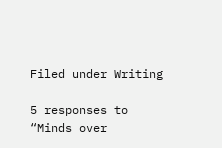Filed under Writing

5 responses to “Minds over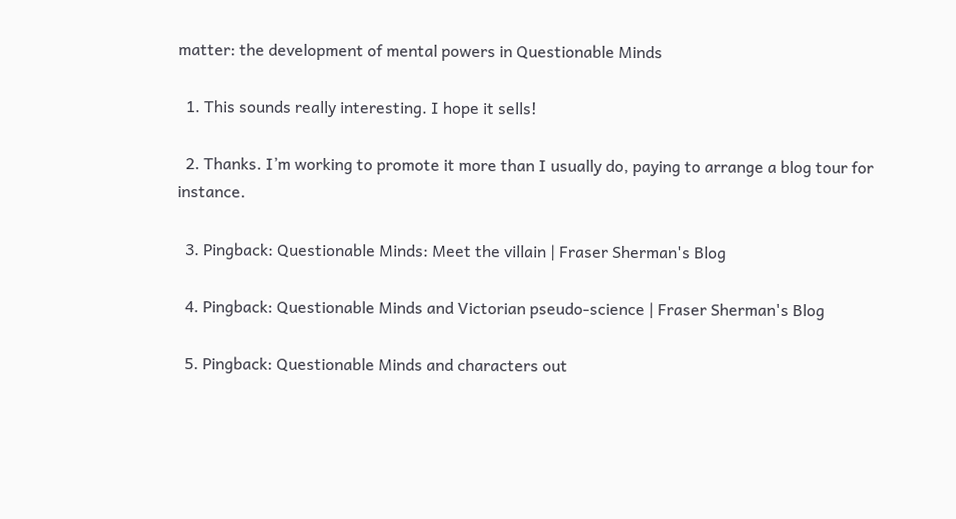matter: the development of mental powers in Questionable Minds

  1. This sounds really interesting. I hope it sells!

  2. Thanks. I’m working to promote it more than I usually do, paying to arrange a blog tour for instance.

  3. Pingback: Questionable Minds: Meet the villain | Fraser Sherman's Blog

  4. Pingback: Questionable Minds and Victorian pseudo-science | Fraser Sherman's Blog

  5. Pingback: Questionable Minds and characters out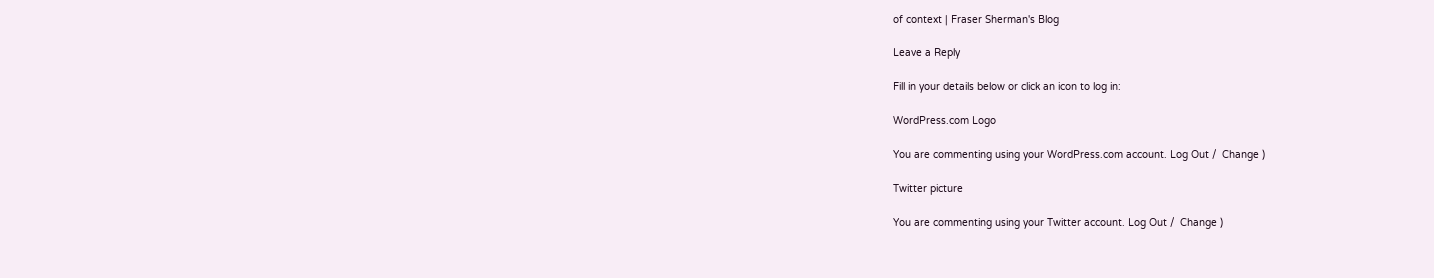of context | Fraser Sherman's Blog

Leave a Reply

Fill in your details below or click an icon to log in:

WordPress.com Logo

You are commenting using your WordPress.com account. Log Out /  Change )

Twitter picture

You are commenting using your Twitter account. Log Out /  Change )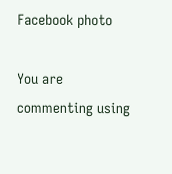Facebook photo

You are commenting using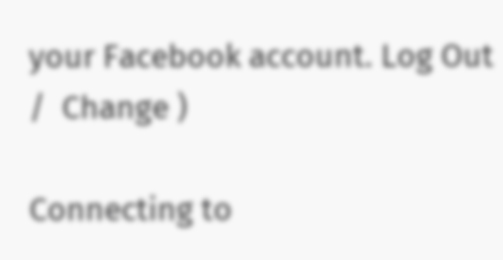your Facebook account. Log Out /  Change )

Connecting to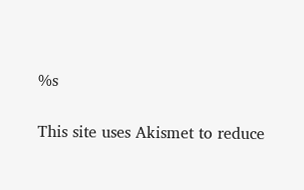%s

This site uses Akismet to reduce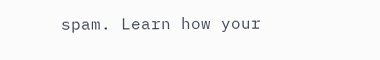spam. Learn how your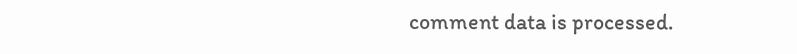comment data is processed.